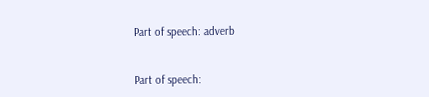Part of speech: adverb


Part of speech: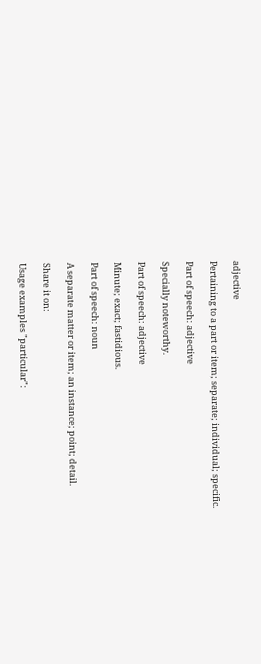adjective

Pertaining to a part or item; separate; individual; specific.

Part of speech: adjective

Specially noteworthy.

Part of speech: adjective

Minute; exact; fastidious.

Part of speech: noun

A separate matter or item; an instance; point; detail.

Share it on:

Usage examples "particular":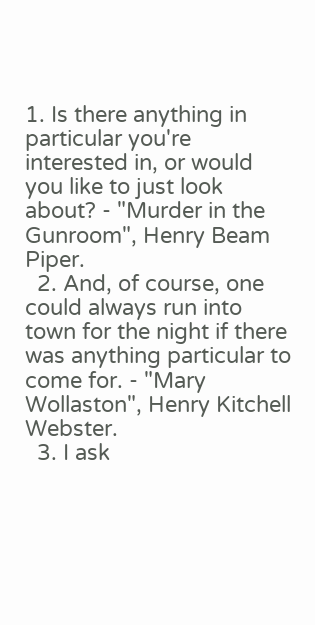1. Is there anything in particular you're interested in, or would you like to just look about? - "Murder in the Gunroom", Henry Beam Piper.
  2. And, of course, one could always run into town for the night if there was anything particular to come for. - "Mary Wollaston", Henry Kitchell Webster.
  3. I ask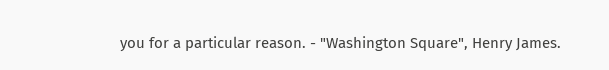you for a particular reason. - "Washington Square", Henry James.